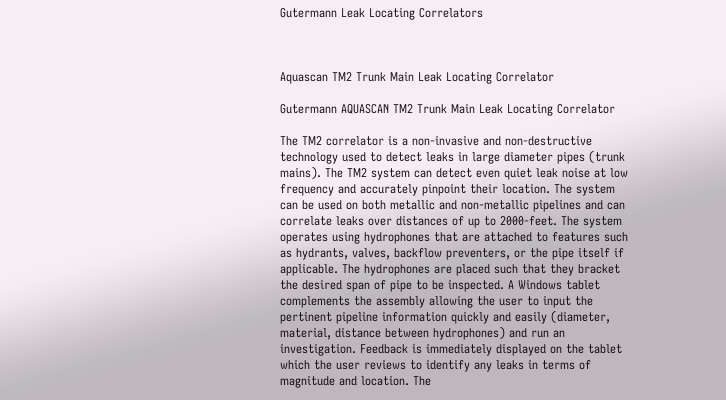Gutermann Leak Locating Correlators



Aquascan TM2 Trunk Main Leak Locating Correlator

Gutermann AQUASCAN TM2 Trunk Main Leak Locating Correlator

The TM2 correlator is a non-invasive and non-destructive technology used to detect leaks in large diameter pipes (trunk mains). The TM2 system can detect even quiet leak noise at low frequency and accurately pinpoint their location. The system can be used on both metallic and non-metallic pipelines and can correlate leaks over distances of up to 2000-feet. The system operates using hydrophones that are attached to features such as hydrants, valves, backflow preventers, or the pipe itself if applicable. The hydrophones are placed such that they bracket the desired span of pipe to be inspected. A Windows tablet complements the assembly allowing the user to input the pertinent pipeline information quickly and easily (diameter, material, distance between hydrophones) and run an investigation. Feedback is immediately displayed on the tablet which the user reviews to identify any leaks in terms of magnitude and location. The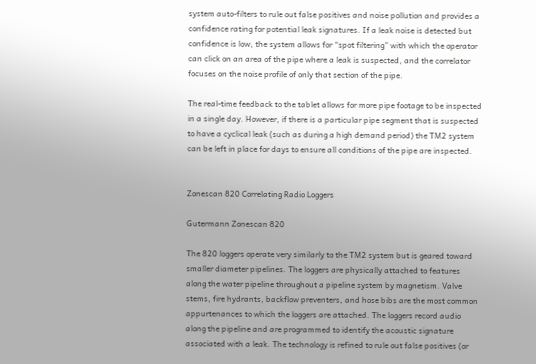system auto-filters to rule out false positives and noise pollution and provides a confidence rating for potential leak signatures. If a leak noise is detected but confidence is low, the system allows for “spot filtering” with which the operator can click on an area of the pipe where a leak is suspected, and the correlator focuses on the noise profile of only that section of the pipe.

The real-time feedback to the tablet allows for more pipe footage to be inspected in a single day. However, if there is a particular pipe segment that is suspected to have a cyclical leak (such as during a high demand period) the TM2 system can be left in place for days to ensure all conditions of the pipe are inspected.


Zonescan 820 Correlating Radio Loggers

Gutermann Zonescan 820

The 820 loggers operate very similarly to the TM2 system but is geared toward smaller diameter pipelines. The loggers are physically attached to features along the water pipeline throughout a pipeline system by magnetism. Valve stems, fire hydrants, backflow preventers, and hose bibs are the most common appurtenances to which the loggers are attached. The loggers record audio along the pipeline and are programmed to identify the acoustic signature associated with a leak. The technology is refined to rule out false positives (or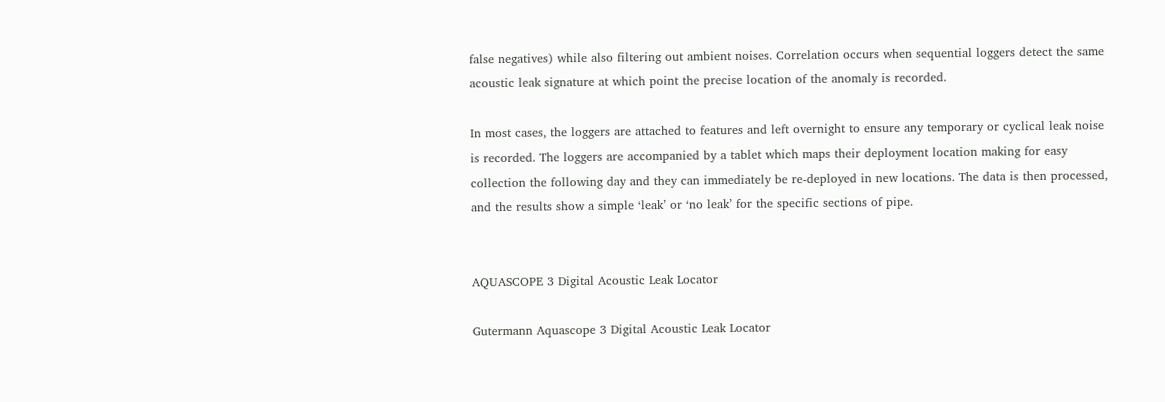false negatives) while also filtering out ambient noises. Correlation occurs when sequential loggers detect the same acoustic leak signature at which point the precise location of the anomaly is recorded.

In most cases, the loggers are attached to features and left overnight to ensure any temporary or cyclical leak noise is recorded. The loggers are accompanied by a tablet which maps their deployment location making for easy collection the following day and they can immediately be re-deployed in new locations. The data is then processed, and the results show a simple ‘leak’ or ‘no leak’ for the specific sections of pipe.


AQUASCOPE 3 Digital Acoustic Leak Locator

Gutermann Aquascope 3 Digital Acoustic Leak Locator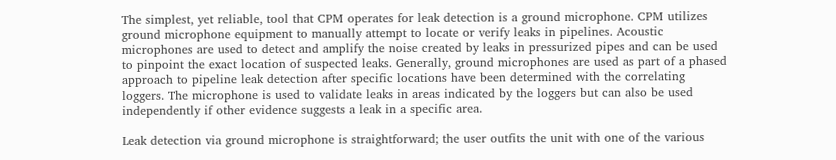The simplest, yet reliable, tool that CPM operates for leak detection is a ground microphone. CPM utilizes ground microphone equipment to manually attempt to locate or verify leaks in pipelines. Acoustic microphones are used to detect and amplify the noise created by leaks in pressurized pipes and can be used to pinpoint the exact location of suspected leaks. Generally, ground microphones are used as part of a phased approach to pipeline leak detection after specific locations have been determined with the correlating loggers. The microphone is used to validate leaks in areas indicated by the loggers but can also be used independently if other evidence suggests a leak in a specific area.

Leak detection via ground microphone is straightforward; the user outfits the unit with one of the various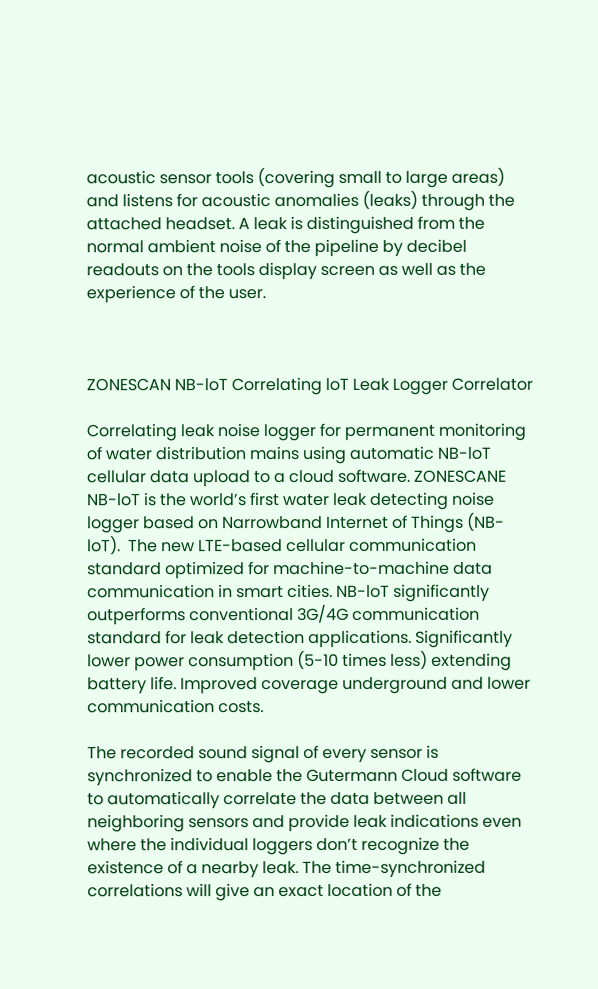acoustic sensor tools (covering small to large areas) and listens for acoustic anomalies (leaks) through the attached headset. A leak is distinguished from the normal ambient noise of the pipeline by decibel readouts on the tools display screen as well as the experience of the user.



ZONESCAN NB-loT Correlating loT Leak Logger Correlator

Correlating leak noise logger for permanent monitoring of water distribution mains using automatic NB-loT cellular data upload to a cloud software. ZONESCANE NB-loT is the world’s first water leak detecting noise logger based on Narrowband Internet of Things (NB-loT).  The new LTE-based cellular communication standard optimized for machine-to-machine data communication in smart cities. NB-loT significantly outperforms conventional 3G/4G communication standard for leak detection applications. Significantly lower power consumption (5-10 times less) extending battery life. Improved coverage underground and lower communication costs.

The recorded sound signal of every sensor is synchronized to enable the Gutermann Cloud software to automatically correlate the data between all neighboring sensors and provide leak indications even where the individual loggers don’t recognize the existence of a nearby leak. The time-synchronized correlations will give an exact location of the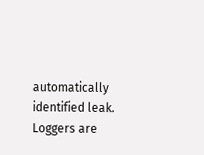automatically identified leak. Loggers are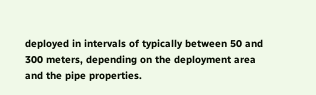deployed in intervals of typically between 50 and 300 meters, depending on the deployment area and the pipe properties.